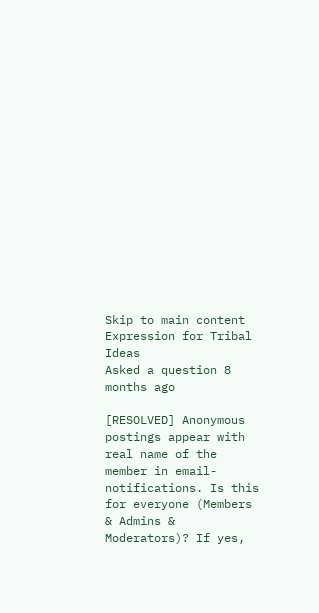Skip to main content
Expression for Tribal Ideas
Asked a question 8 months ago

[RESOLVED] Anonymous postings appear with real name of the member in email-notifications. Is this for everyone (Members & Admins & Moderators)? If yes,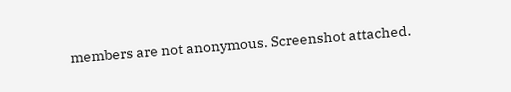members are not anonymous. Screenshot attached.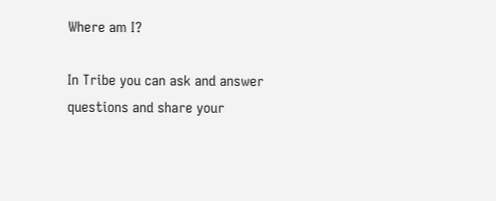Where am I?

In Tribe you can ask and answer questions and share your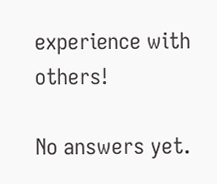experience with others!

No answers yet.